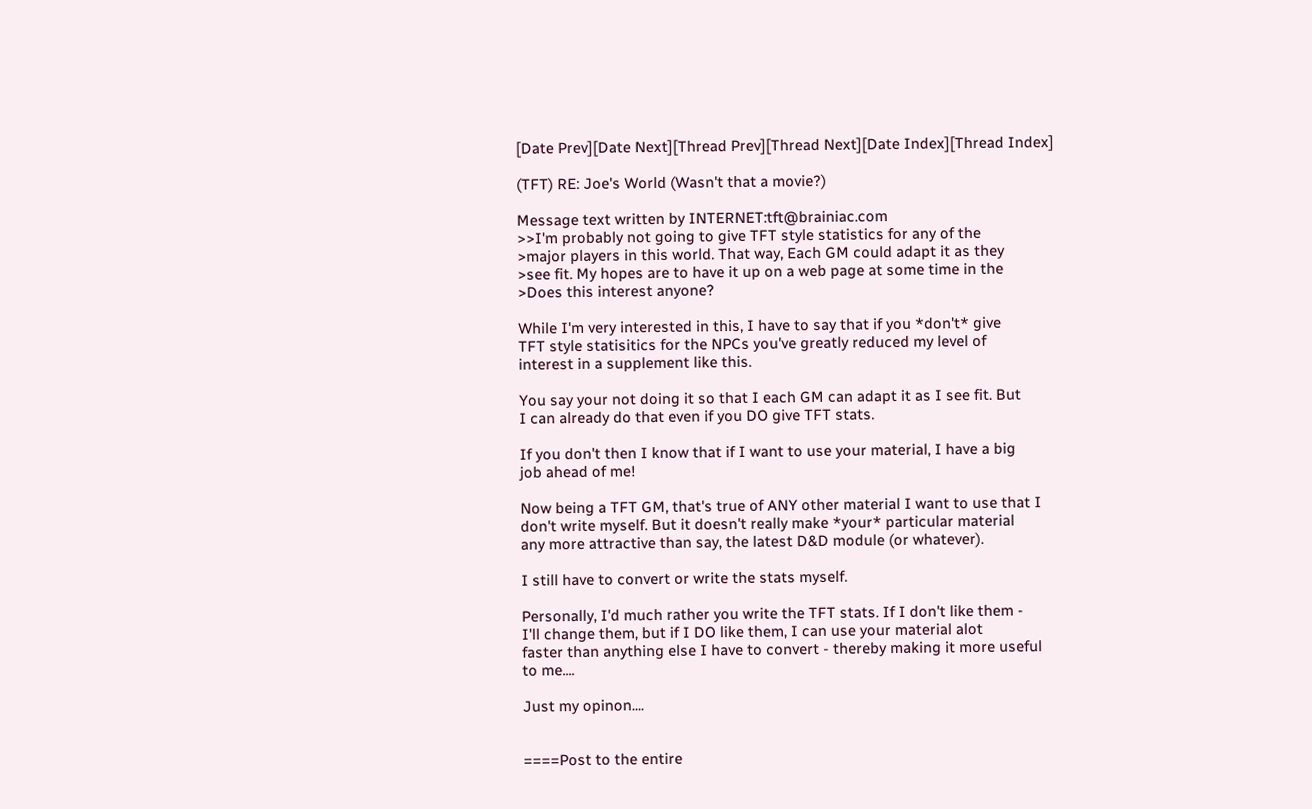[Date Prev][Date Next][Thread Prev][Thread Next][Date Index][Thread Index]

(TFT) RE: Joe's World (Wasn't that a movie?)

Message text written by INTERNET:tft@brainiac.com
>>I'm probably not going to give TFT style statistics for any of the
>major players in this world. That way, Each GM could adapt it as they
>see fit. My hopes are to have it up on a web page at some time in the
>Does this interest anyone?

While I'm very interested in this, I have to say that if you *don't* give
TFT style statisitics for the NPCs you've greatly reduced my level of
interest in a supplement like this.

You say your not doing it so that I each GM can adapt it as I see fit. But
I can already do that even if you DO give TFT stats.

If you don't then I know that if I want to use your material, I have a big
job ahead of me!

Now being a TFT GM, that's true of ANY other material I want to use that I
don't write myself. But it doesn't really make *your* particular material
any more attractive than say, the latest D&D module (or whatever).

I still have to convert or write the stats myself.

Personally, I'd much rather you write the TFT stats. If I don't like them -
I'll change them, but if I DO like them, I can use your material alot
faster than anything else I have to convert - thereby making it more useful
to me....

Just my opinon....


====Post to the entire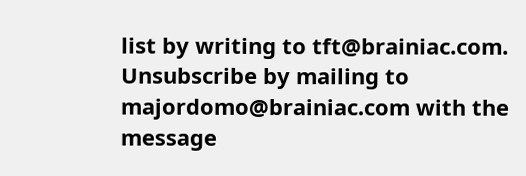list by writing to tft@brainiac.com.
Unsubscribe by mailing to majordomo@brainiac.com with the message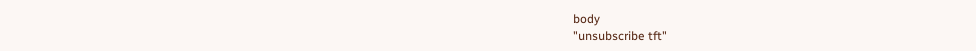body
"unsubscribe tft"